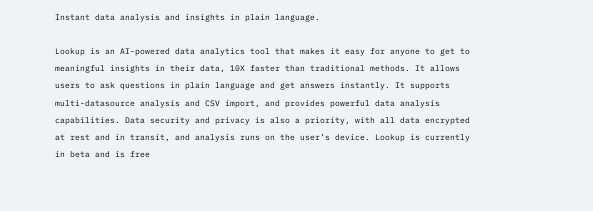Instant data analysis and insights in plain language.

Lookup is an AI-powered data analytics tool that makes it easy for anyone to get to meaningful insights in their data, 10X faster than traditional methods. It allows users to ask questions in plain language and get answers instantly. It supports multi-datasource analysis and CSV import, and provides powerful data analysis capabilities. Data security and privacy is also a priority, with all data encrypted at rest and in transit, and analysis runs on the user’s device. Lookup is currently in beta and is free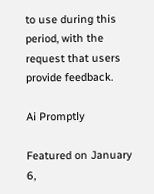to use during this period, with the request that users provide feedback.

Ai Promptly

Featured on January 6,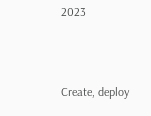2023



Create, deploy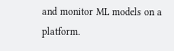and monitor ML models on a platform.